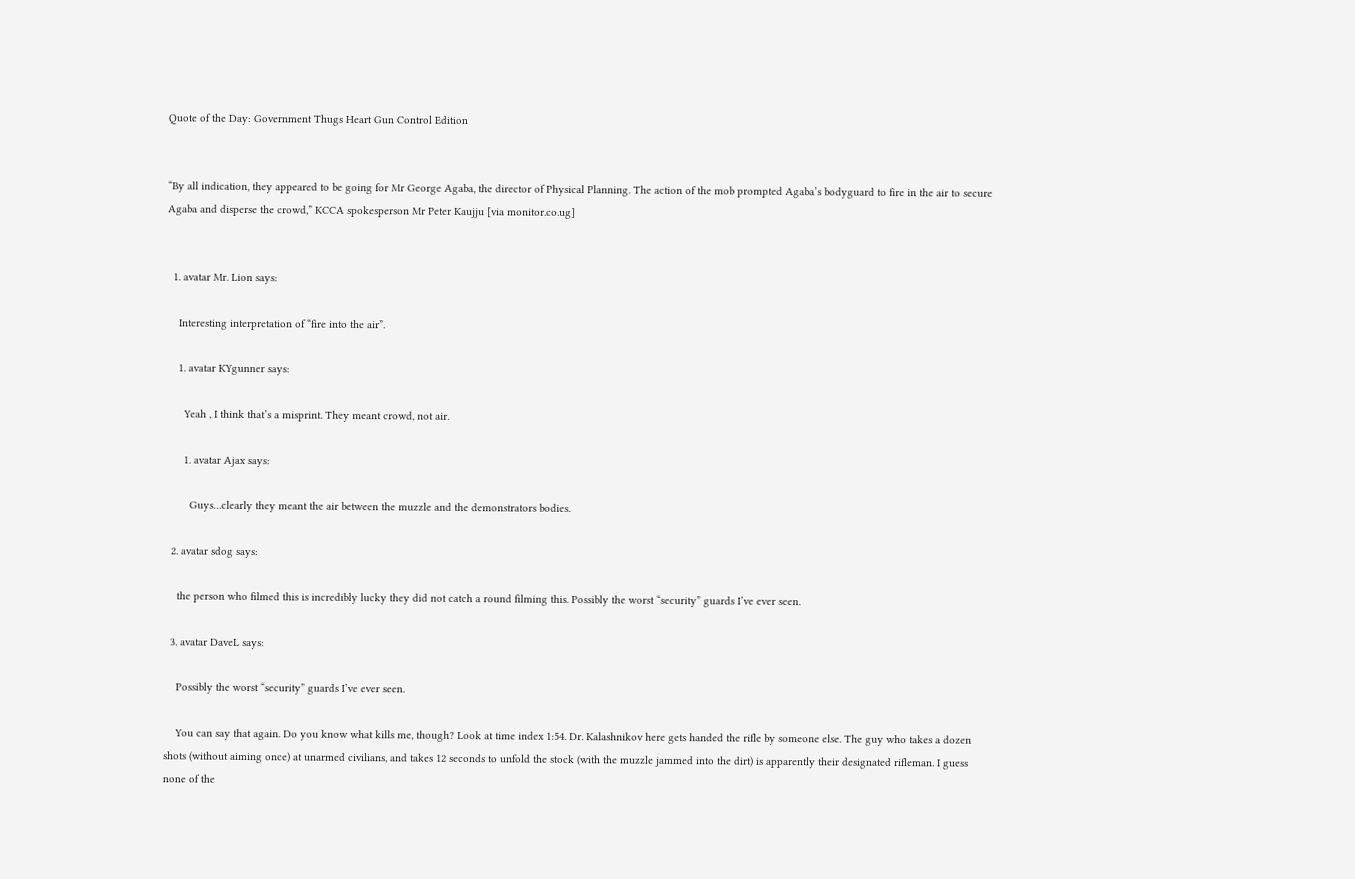Quote of the Day: Government Thugs Heart Gun Control Edition


“By all indication, they appeared to be going for Mr George Agaba, the director of Physical Planning. The action of the mob prompted Agaba’s bodyguard to fire in the air to secure Agaba and disperse the crowd,” KCCA spokesperson Mr Peter Kaujju [via monitor.co.ug]


  1. avatar Mr. Lion says:

    Interesting interpretation of “fire into the air”.

    1. avatar KYgunner says:

      Yeah , I think that’s a misprint. They meant crowd, not air.

      1. avatar Ajax says:

        Guys…clearly they meant the air between the muzzle and the demonstrators bodies.

  2. avatar sdog says:

    the person who filmed this is incredibly lucky they did not catch a round filming this. Possibly the worst “security” guards I’ve ever seen.

  3. avatar DaveL says:

    Possibly the worst “security” guards I’ve ever seen.

    You can say that again. Do you know what kills me, though? Look at time index 1:54. Dr. Kalashnikov here gets handed the rifle by someone else. The guy who takes a dozen shots (without aiming once) at unarmed civilians, and takes 12 seconds to unfold the stock (with the muzzle jammed into the dirt) is apparently their designated rifleman. I guess none of the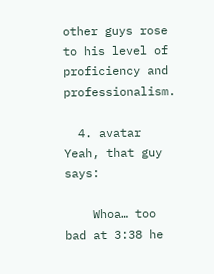other guys rose to his level of proficiency and professionalism.

  4. avatar Yeah, that guy says:

    Whoa… too bad at 3:38 he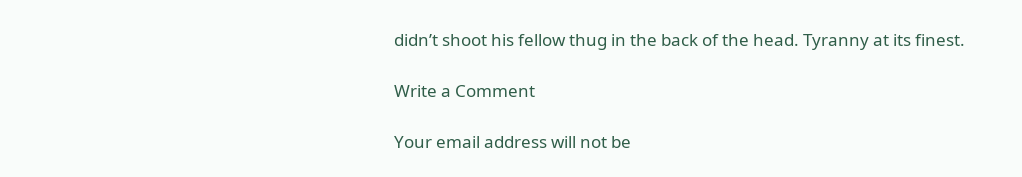didn’t shoot his fellow thug in the back of the head. Tyranny at its finest.

Write a Comment

Your email address will not be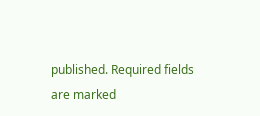published. Required fields are marked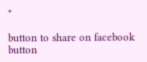*

button to share on facebook
button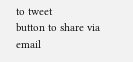to tweet
button to share via email